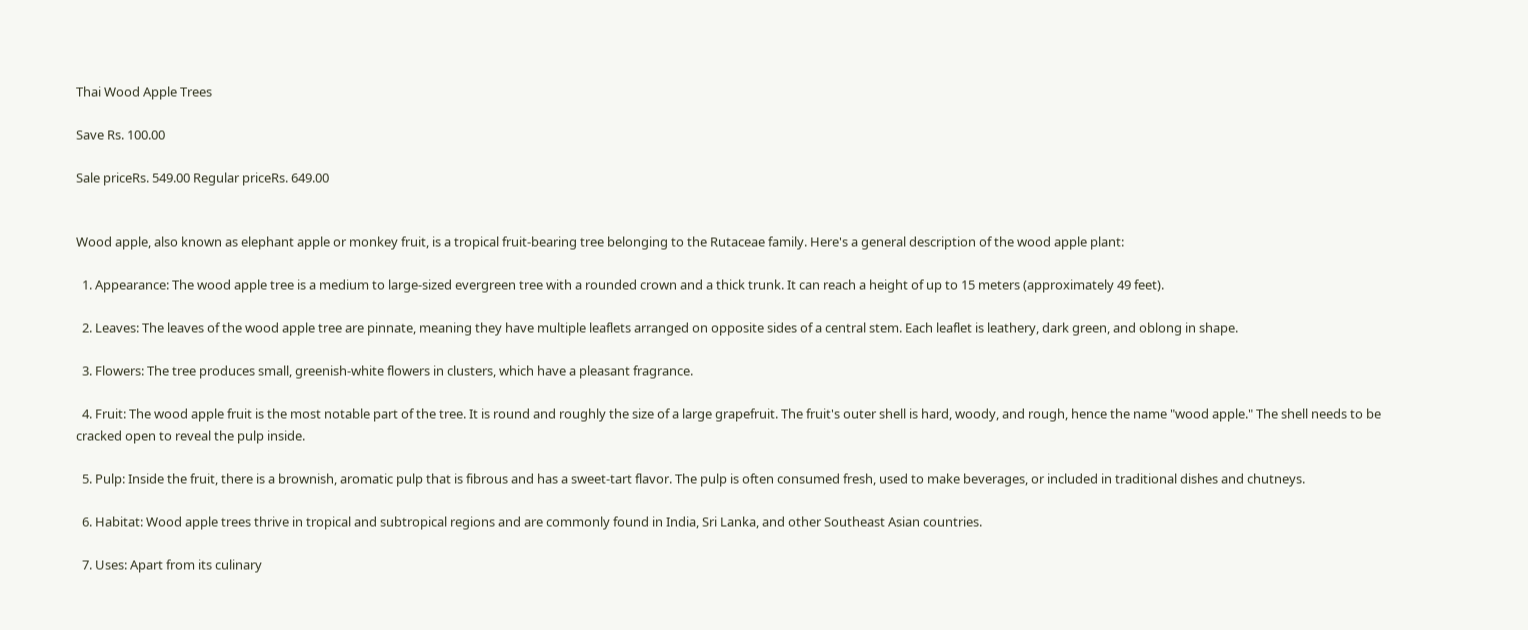Thai Wood Apple Trees

Save Rs. 100.00

Sale priceRs. 549.00 Regular priceRs. 649.00


Wood apple, also known as elephant apple or monkey fruit, is a tropical fruit-bearing tree belonging to the Rutaceae family. Here's a general description of the wood apple plant:

  1. Appearance: The wood apple tree is a medium to large-sized evergreen tree with a rounded crown and a thick trunk. It can reach a height of up to 15 meters (approximately 49 feet).

  2. Leaves: The leaves of the wood apple tree are pinnate, meaning they have multiple leaflets arranged on opposite sides of a central stem. Each leaflet is leathery, dark green, and oblong in shape.

  3. Flowers: The tree produces small, greenish-white flowers in clusters, which have a pleasant fragrance.

  4. Fruit: The wood apple fruit is the most notable part of the tree. It is round and roughly the size of a large grapefruit. The fruit's outer shell is hard, woody, and rough, hence the name "wood apple." The shell needs to be cracked open to reveal the pulp inside.

  5. Pulp: Inside the fruit, there is a brownish, aromatic pulp that is fibrous and has a sweet-tart flavor. The pulp is often consumed fresh, used to make beverages, or included in traditional dishes and chutneys.

  6. Habitat: Wood apple trees thrive in tropical and subtropical regions and are commonly found in India, Sri Lanka, and other Southeast Asian countries.

  7. Uses: Apart from its culinary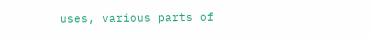uses, various parts of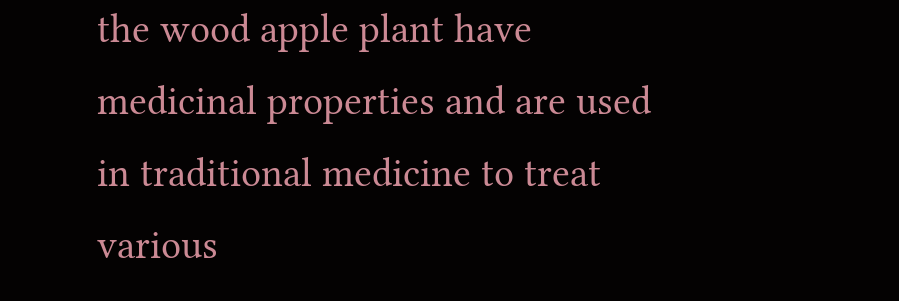the wood apple plant have medicinal properties and are used in traditional medicine to treat various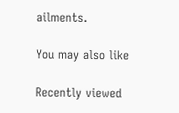ailments.

You may also like

Recently viewed